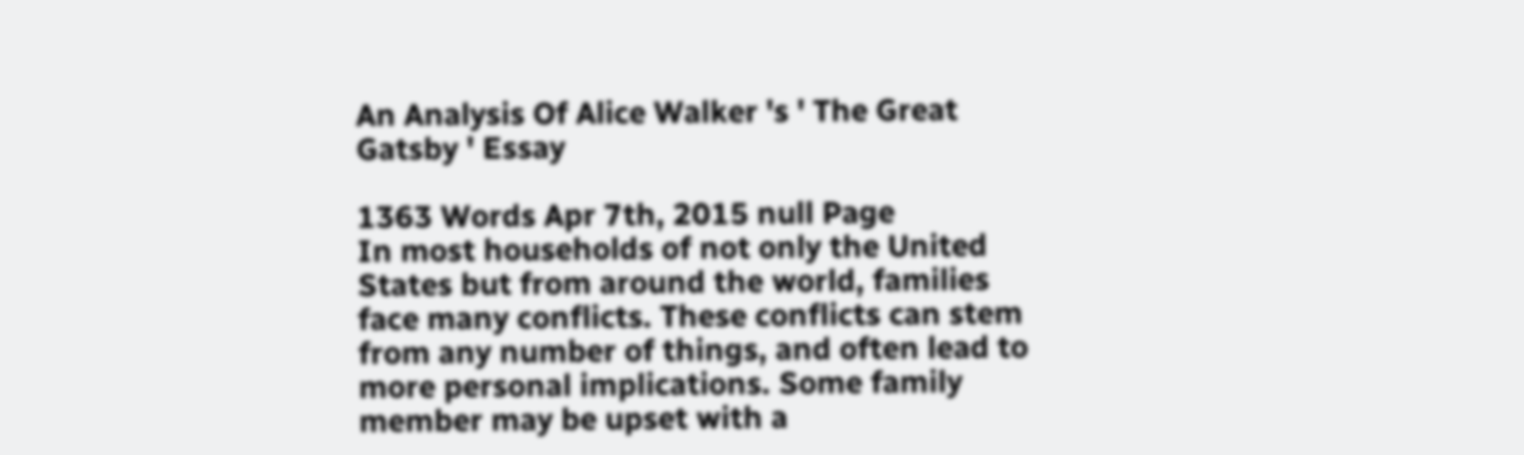An Analysis Of Alice Walker 's ' The Great Gatsby ' Essay

1363 Words Apr 7th, 2015 null Page
In most households of not only the United States but from around the world, families face many conflicts. These conflicts can stem from any number of things, and often lead to more personal implications. Some family member may be upset with a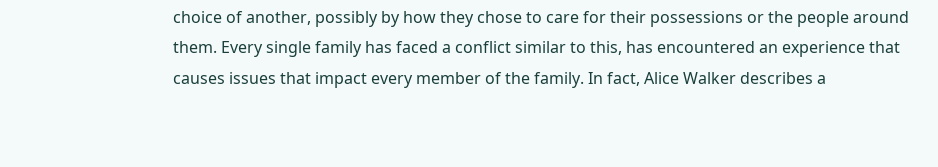choice of another, possibly by how they chose to care for their possessions or the people around them. Every single family has faced a conflict similar to this, has encountered an experience that causes issues that impact every member of the family. In fact, Alice Walker describes a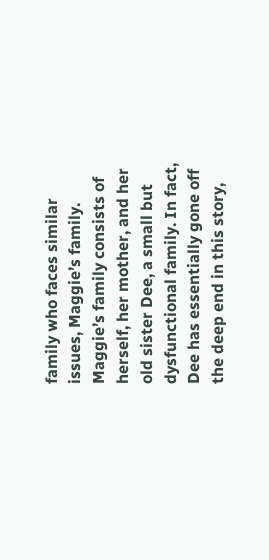family who faces similar issues, Maggie’s family. Maggie’s family consists of herself, her mother, and her old sister Dee, a small but dysfunctional family. In fact, Dee has essentially gone off the deep end in this story,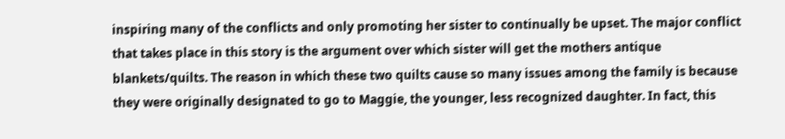inspiring many of the conflicts and only promoting her sister to continually be upset. The major conflict that takes place in this story is the argument over which sister will get the mothers antique blankets/quilts. The reason in which these two quilts cause so many issues among the family is because they were originally designated to go to Maggie, the younger, less recognized daughter. In fact, this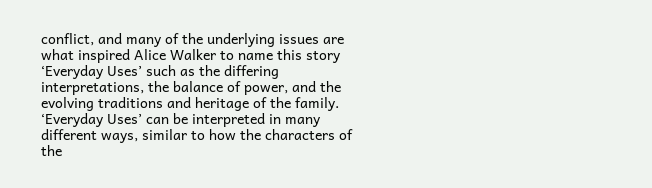conflict, and many of the underlying issues are what inspired Alice Walker to name this story ‘Everyday Uses’ such as the differing interpretations, the balance of power, and the evolving traditions and heritage of the family. ‘Everyday Uses’ can be interpreted in many different ways, similar to how the characters of the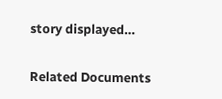story displayed…

Related Documents